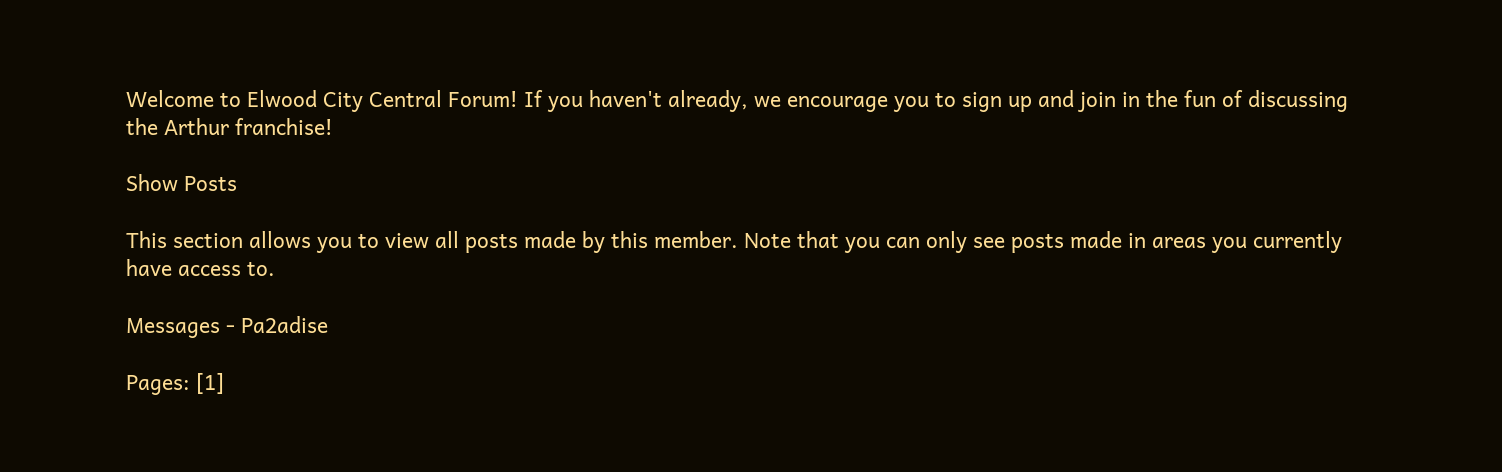Welcome to Elwood City Central Forum! If you haven't already, we encourage you to sign up and join in the fun of discussing the Arthur franchise!

Show Posts

This section allows you to view all posts made by this member. Note that you can only see posts made in areas you currently have access to.

Messages - Pa2adise

Pages: [1]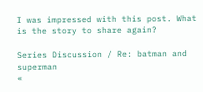I was impressed with this post. What is the story to share again?

Series Discussion / Re: batman and superman
«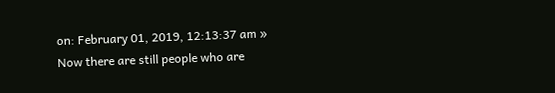on: February 01, 2019, 12:13:37 am »
Now there are still people who are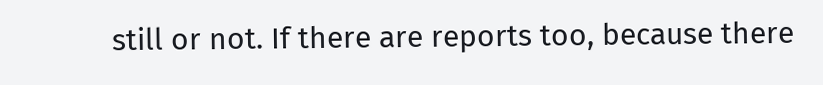still or not. If there are reports too, because there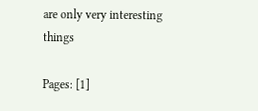are only very interesting things

Pages: [1]